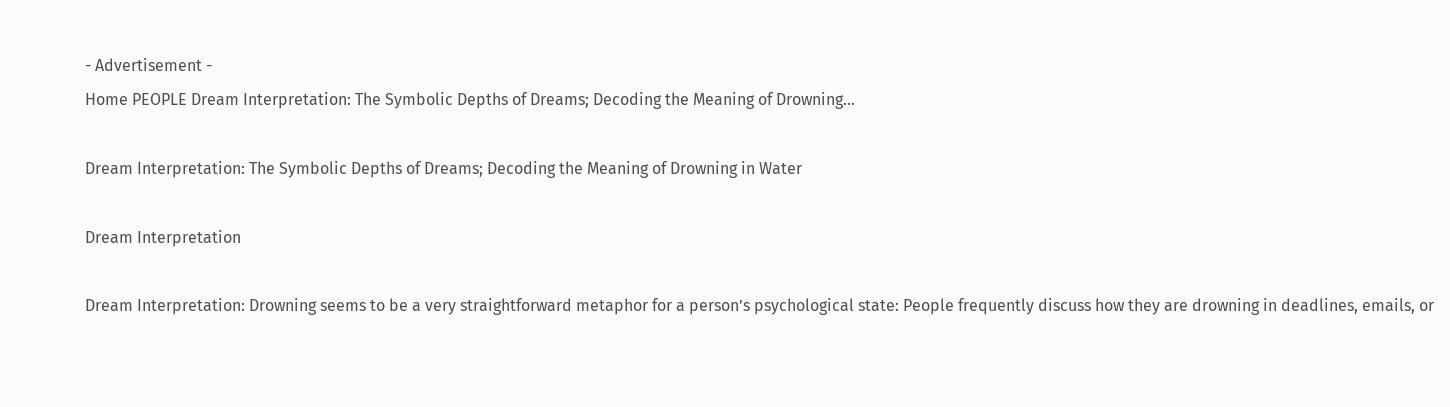- Advertisement -
Home PEOPLE Dream Interpretation: The Symbolic Depths of Dreams; Decoding the Meaning of Drowning...

Dream Interpretation: The Symbolic Depths of Dreams; Decoding the Meaning of Drowning in Water

Dream Interpretation

Dream Interpretation: Drowning seems to be a very straightforward metaphor for a person’s psychological state: People frequently discuss how they are drowning in deadlines, emails, or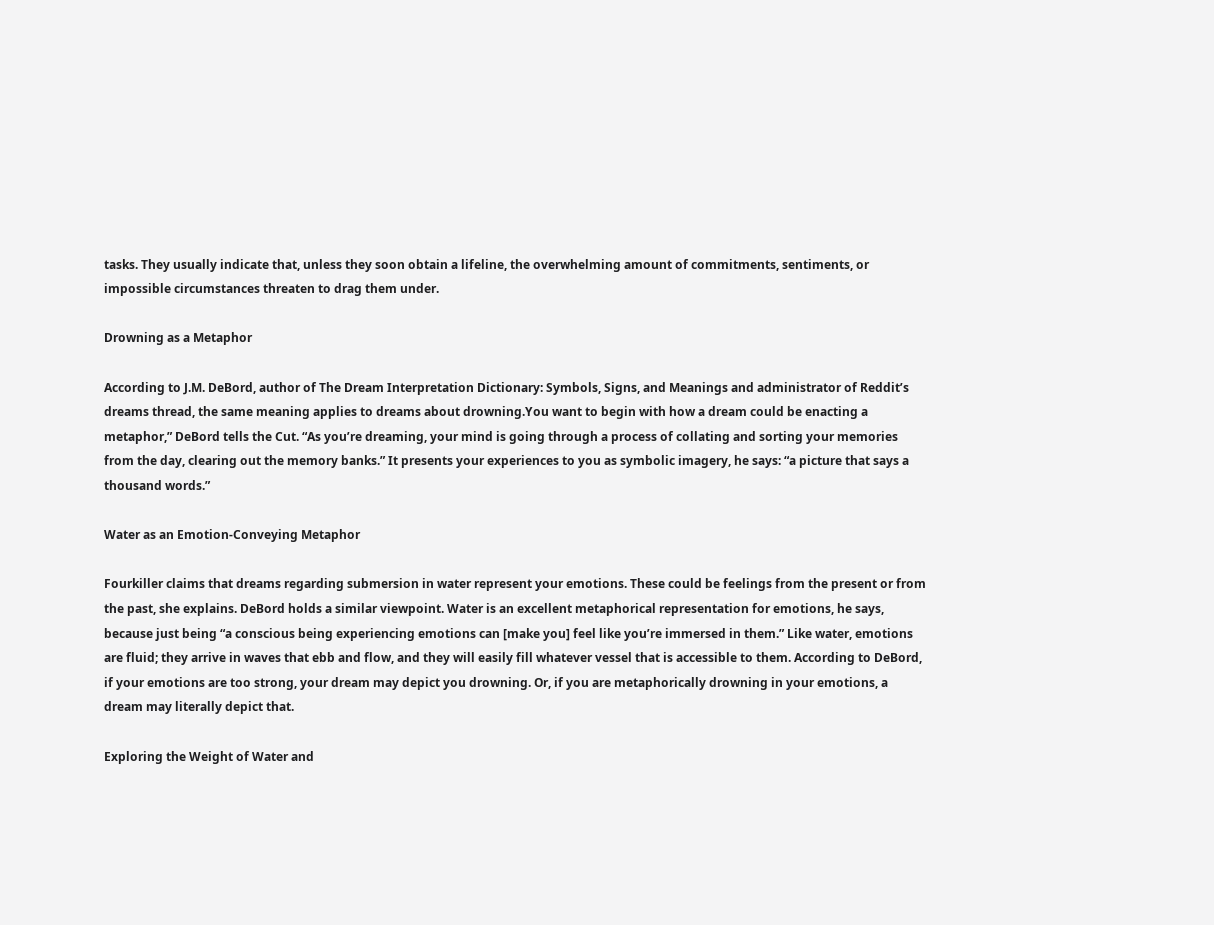tasks. They usually indicate that, unless they soon obtain a lifeline, the overwhelming amount of commitments, sentiments, or impossible circumstances threaten to drag them under.

Drowning as a Metaphor

According to J.M. DeBord, author of The Dream Interpretation Dictionary: Symbols, Signs, and Meanings and administrator of Reddit’s dreams thread, the same meaning applies to dreams about drowning.You want to begin with how a dream could be enacting a metaphor,” DeBord tells the Cut. “As you’re dreaming, your mind is going through a process of collating and sorting your memories from the day, clearing out the memory banks.” It presents your experiences to you as symbolic imagery, he says: “a picture that says a thousand words.”

Water as an Emotion-Conveying Metaphor

Fourkiller claims that dreams regarding submersion in water represent your emotions. These could be feelings from the present or from the past, she explains. DeBord holds a similar viewpoint. Water is an excellent metaphorical representation for emotions, he says, because just being “a conscious being experiencing emotions can [make you] feel like you’re immersed in them.” Like water, emotions are fluid; they arrive in waves that ebb and flow, and they will easily fill whatever vessel that is accessible to them. According to DeBord, if your emotions are too strong, your dream may depict you drowning. Or, if you are metaphorically drowning in your emotions, a dream may literally depict that.

Exploring the Weight of Water and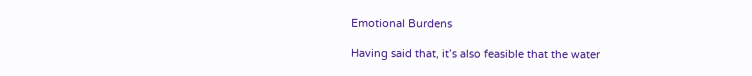Emotional Burdens

Having said that, it’s also feasible that the water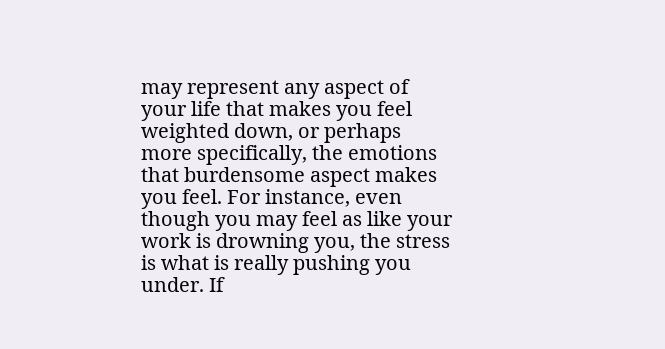may represent any aspect of your life that makes you feel weighted down, or perhaps more specifically, the emotions that burdensome aspect makes you feel. For instance, even though you may feel as like your work is drowning you, the stress is what is really pushing you under. If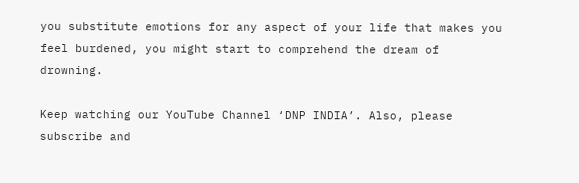you substitute emotions for any aspect of your life that makes you feel burdened, you might start to comprehend the dream of drowning.

Keep watching our YouTube Channel ‘DNP INDIA’. Also, please subscribe and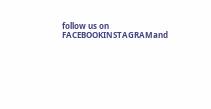follow us on FACEBOOKINSTAGRAMand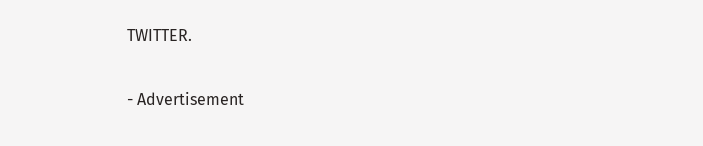TWITTER.

- Advertisement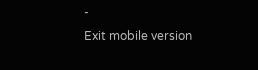-
Exit mobile version